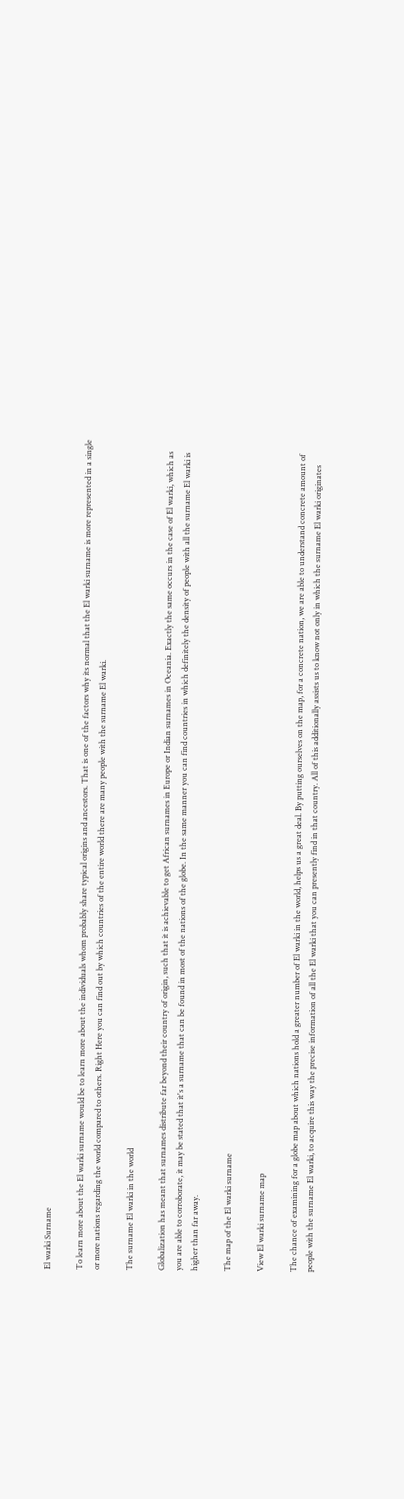El warki Surname

To learn more about the El warki surname would be to learn more about the individuals whom probably share typical origins and ancestors. That is one of the factors why its normal that the El warki surname is more represented in a single or more nations regarding the world compared to others. Right Here you can find out by which countries of the entire world there are many people with the surname El warki.

The surname El warki in the world

Globalization has meant that surnames distribute far beyond their country of origin, such that it is achievable to get African surnames in Europe or Indian surnames in Oceania. Exactly the same occurs in the case of El warki, which as you are able to corroborate, it may be stated that it's a surname that can be found in most of the nations of the globe. In the same manner you can find countries in which definitely the density of people with all the surname El warki is higher than far away.

The map of the El warki surname

View El warki surname map

The chance of examining for a globe map about which nations hold a greater number of El warki in the world, helps us a great deal. By putting ourselves on the map, for a concrete nation, we are able to understand concrete amount of people with the surname El warki, to acquire this way the precise information of all the El warki that you can presently find in that country. All of this additionally assists us to know not only in which the surname El warki originates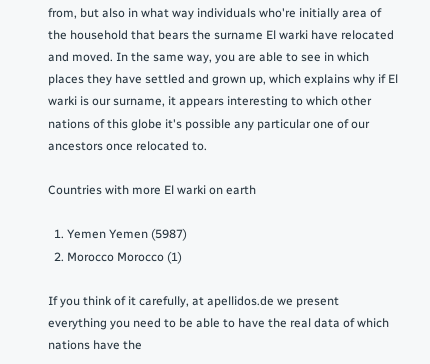from, but also in what way individuals who're initially area of the household that bears the surname El warki have relocated and moved. In the same way, you are able to see in which places they have settled and grown up, which explains why if El warki is our surname, it appears interesting to which other nations of this globe it's possible any particular one of our ancestors once relocated to.

Countries with more El warki on earth

  1. Yemen Yemen (5987)
  2. Morocco Morocco (1)

If you think of it carefully, at apellidos.de we present everything you need to be able to have the real data of which nations have the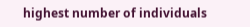highest number of individuals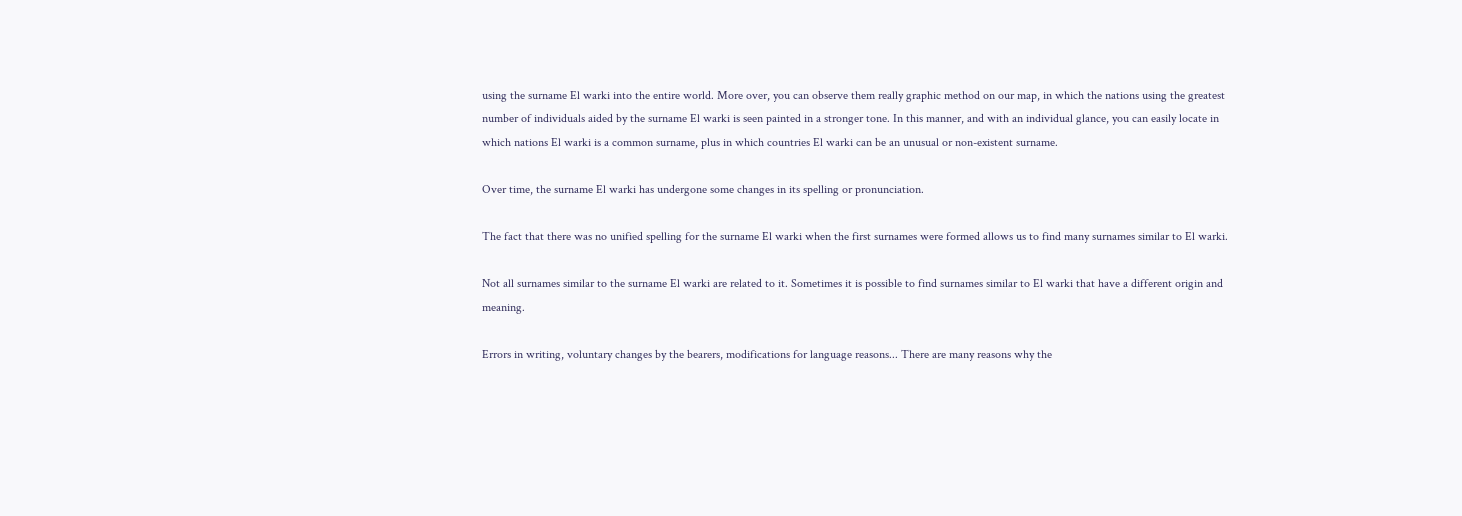using the surname El warki into the entire world. More over, you can observe them really graphic method on our map, in which the nations using the greatest number of individuals aided by the surname El warki is seen painted in a stronger tone. In this manner, and with an individual glance, you can easily locate in which nations El warki is a common surname, plus in which countries El warki can be an unusual or non-existent surname.

Over time, the surname El warki has undergone some changes in its spelling or pronunciation.

The fact that there was no unified spelling for the surname El warki when the first surnames were formed allows us to find many surnames similar to El warki.

Not all surnames similar to the surname El warki are related to it. Sometimes it is possible to find surnames similar to El warki that have a different origin and meaning.

Errors in writing, voluntary changes by the bearers, modifications for language reasons... There are many reasons why the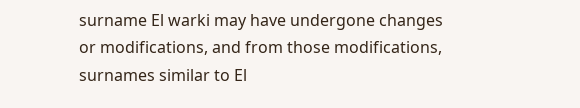surname El warki may have undergone changes or modifications, and from those modifications, surnames similar to El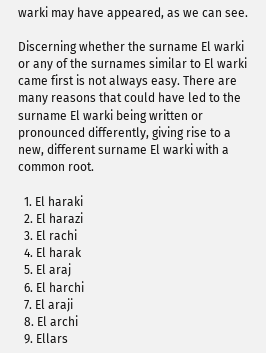warki may have appeared, as we can see.

Discerning whether the surname El warki or any of the surnames similar to El warki came first is not always easy. There are many reasons that could have led to the surname El warki being written or pronounced differently, giving rise to a new, different surname El warki with a common root.

  1. El haraki
  2. El harazi
  3. El rachi
  4. El harak
  5. El araj
  6. El harchi
  7. El araji
  8. El archi
  9. Ellars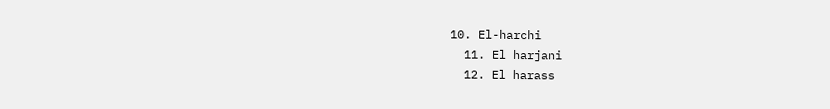10. El-harchi
  11. El harjani
  12. El harass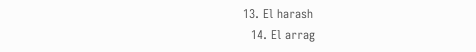13. El harash
  14. El arrag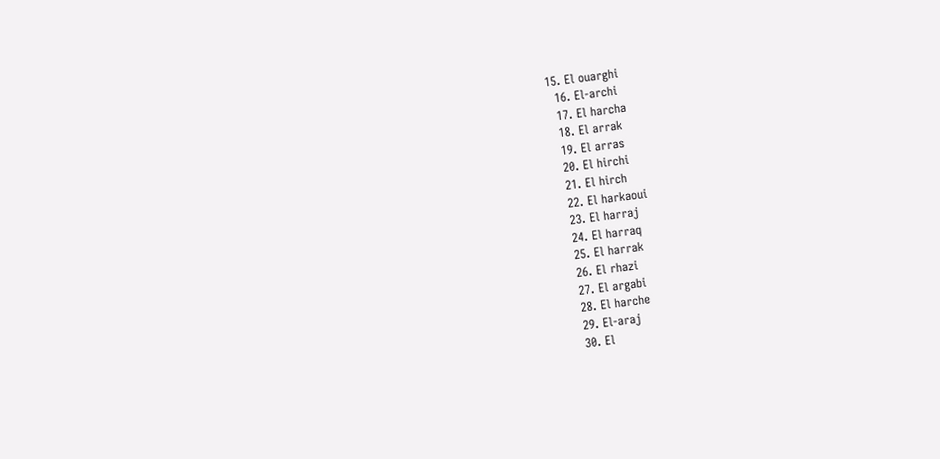15. El ouarghi
  16. El-archi
  17. El harcha
  18. El arrak
  19. El arras
  20. El hirchi
  21. El hirch
  22. El harkaoui
  23. El harraj
  24. El harraq
  25. El harrak
  26. El rhazi
  27. El argabi
  28. El harche
  29. El-araj
  30. El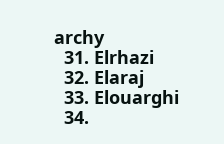archy
  31. Elrhazi
  32. Elaraj
  33. Elouarghi
  34.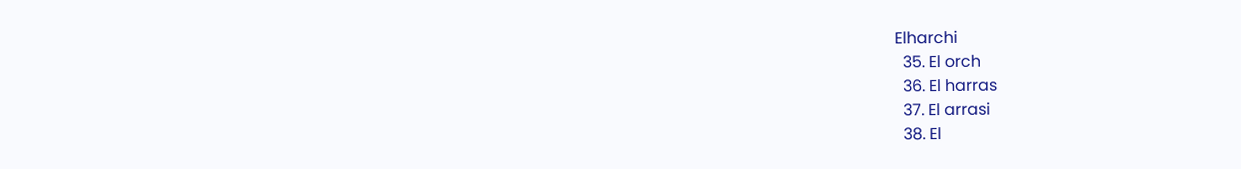Elharchi
  35. El orch
  36. El harras
  37. El arrasi
  38. El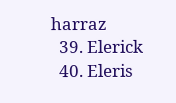harraz
  39. Elerick
  40. Eleris